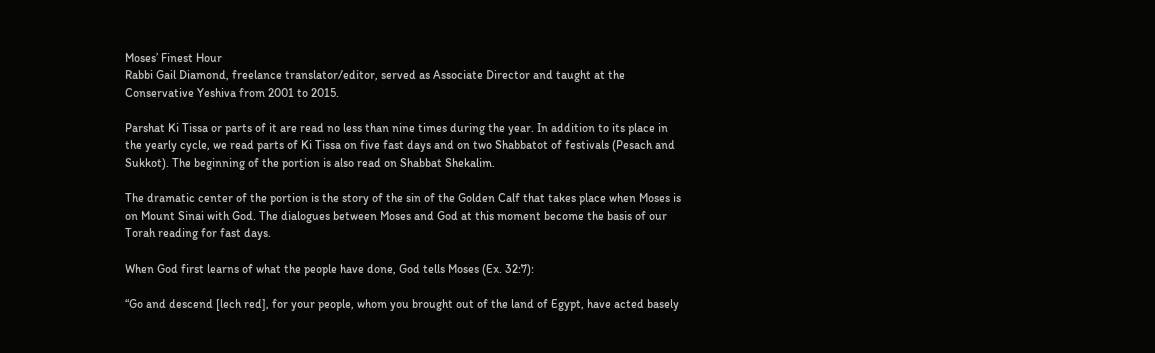Moses’ Finest Hour
Rabbi Gail Diamond, freelance translator/editor, served as Associate Director and taught at the Conservative Yeshiva from 2001 to 2015.

Parshat Ki Tissa or parts of it are read no less than nine times during the year. In addition to its place in the yearly cycle, we read parts of Ki Tissa on five fast days and on two Shabbatot of festivals (Pesach and Sukkot). The beginning of the portion is also read on Shabbat Shekalim.

The dramatic center of the portion is the story of the sin of the Golden Calf that takes place when Moses is on Mount Sinai with God. The dialogues between Moses and God at this moment become the basis of our Torah reading for fast days.

When God first learns of what the people have done, God tells Moses (Ex. 32:7):

“Go and descend [lech red], for your people, whom you brought out of the land of Egypt, have acted basely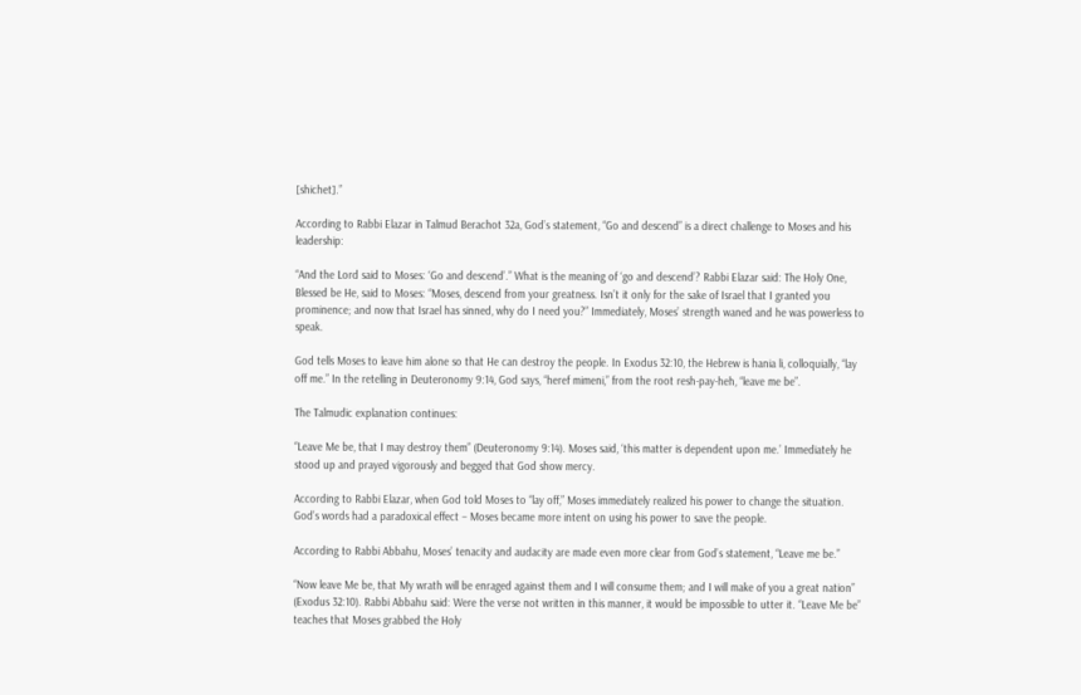[shichet].”

According to Rabbi Elazar in Talmud Berachot 32a, God’s statement, “Go and descend” is a direct challenge to Moses and his leadership:

“And the Lord said to Moses: ‘Go and descend’.” What is the meaning of ‘go and descend’? Rabbi Elazar said: The Holy One, Blessed be He, said to Moses: “Moses, descend from your greatness. Isn’t it only for the sake of Israel that I granted you prominence; and now that Israel has sinned, why do I need you?” Immediately, Moses’ strength waned and he was powerless to speak.

God tells Moses to leave him alone so that He can destroy the people. In Exodus 32:10, the Hebrew is hania li, colloquially, “lay off me.” In the retelling in Deuteronomy 9:14, God says, “heref mimeni,” from the root resh-pay-heh, “leave me be”.

The Talmudic explanation continues:

“Leave Me be, that I may destroy them” (Deuteronomy 9:14). Moses said, ‘this matter is dependent upon me.’ Immediately he stood up and prayed vigorously and begged that God show mercy.

According to Rabbi Elazar, when God told Moses to “lay off,” Moses immediately realized his power to change the situation. God’s words had a paradoxical effect – Moses became more intent on using his power to save the people.

According to Rabbi Abbahu, Moses’ tenacity and audacity are made even more clear from God’s statement, “Leave me be.”

“Now leave Me be, that My wrath will be enraged against them and I will consume them; and I will make of you a great nation” (Exodus 32:10). Rabbi Abbahu said: Were the verse not written in this manner, it would be impossible to utter it. “Leave Me be” teaches that Moses grabbed the Holy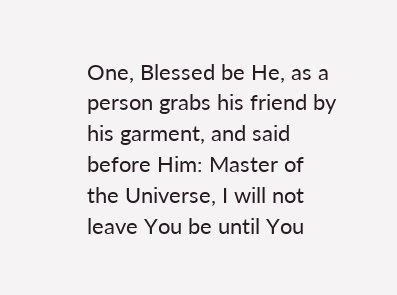One, Blessed be He, as a person grabs his friend by his garment, and said before Him: Master of the Universe, I will not leave You be until You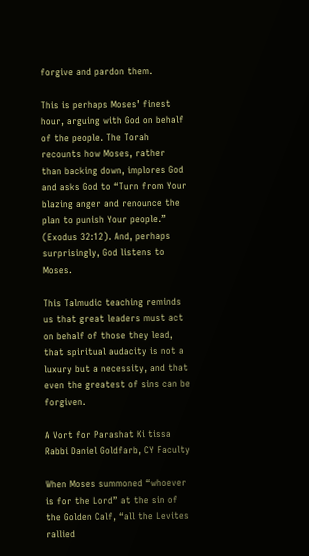forgive and pardon them.

This is perhaps Moses’ finest hour, arguing with God on behalf of the people. The Torah recounts how Moses, rather than backing down, implores God and asks God to “Turn from Your blazing anger and renounce the plan to punish Your people.” (Exodus 32:12). And, perhaps surprisingly, God listens to Moses.

This Talmudic teaching reminds us that great leaders must act on behalf of those they lead, that spiritual audacity is not a luxury but a necessity, and that even the greatest of sins can be forgiven.

A Vort for Parashat Ki tissa
Rabbi Daniel Goldfarb, CY Faculty

When Moses summoned “whoever is for the Lord” at the sin of the Golden Calf, “all the Levites rallied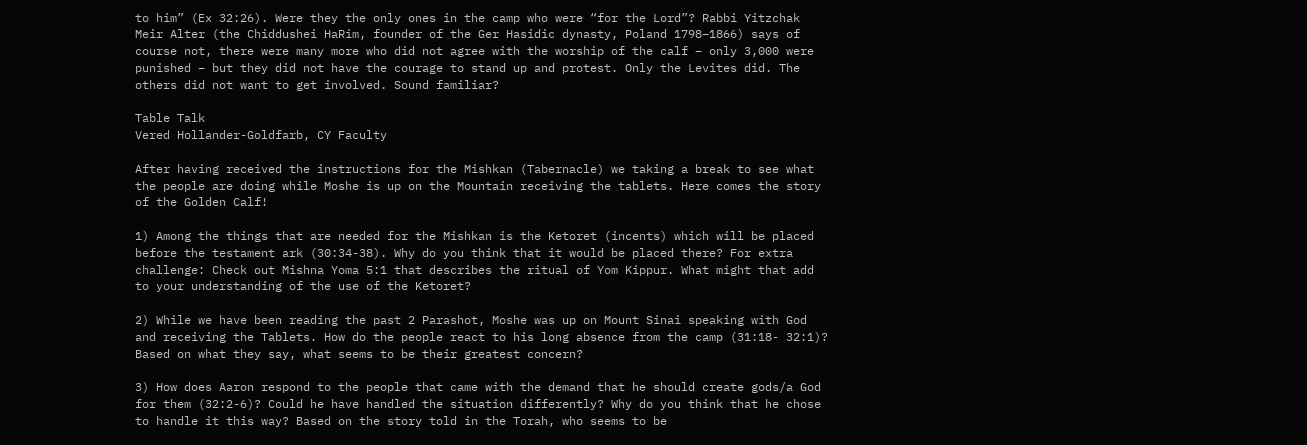to him” (Ex 32:26). Were they the only ones in the camp who were “for the Lord”? Rabbi Yitzchak Meir Alter (the Chiddushei HaRim, founder of the Ger Hasidic dynasty, Poland 1798–1866) says of course not, there were many more who did not agree with the worship of the calf – only 3,000 were punished – but they did not have the courage to stand up and protest. Only the Levites did. The others did not want to get involved. Sound familiar?

Table Talk
Vered Hollander-Goldfarb, CY Faculty

After having received the instructions for the Mishkan (Tabernacle) we taking a break to see what the people are doing while Moshe is up on the Mountain receiving the tablets. Here comes the story of the Golden Calf!

1) Among the things that are needed for the Mishkan is the Ketoret (incents) which will be placed before the testament ark (30:34-38). Why do you think that it would be placed there? For extra challenge: Check out Mishna Yoma 5:1 that describes the ritual of Yom Kippur. What might that add to your understanding of the use of the Ketoret?

2) While we have been reading the past 2 Parashot, Moshe was up on Mount Sinai speaking with God and receiving the Tablets. How do the people react to his long absence from the camp (31:18- 32:1)? Based on what they say, what seems to be their greatest concern?

3) How does Aaron respond to the people that came with the demand that he should create gods/a God for them (32:2-6)? Could he have handled the situation differently? Why do you think that he chose to handle it this way? Based on the story told in the Torah, who seems to be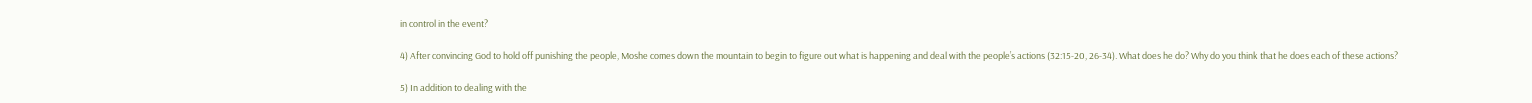in control in the event?

4) After convincing God to hold off punishing the people, Moshe comes down the mountain to begin to figure out what is happening and deal with the people’s actions (32:15-20, 26-34). What does he do? Why do you think that he does each of these actions?

5) In addition to dealing with the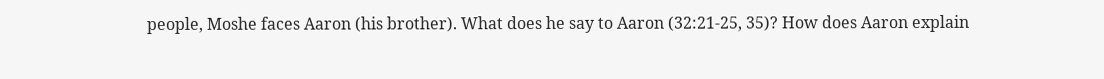people, Moshe faces Aaron (his brother). What does he say to Aaron (32:21-25, 35)? How does Aaron explain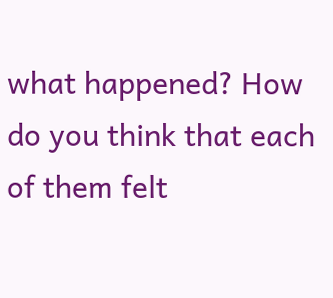what happened? How do you think that each of them felt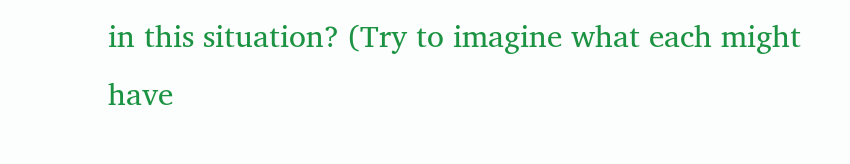in this situation? (Try to imagine what each might have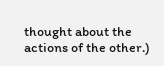thought about the actions of the other.)